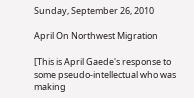Sunday, September 26, 2010

April On Northwest Migration

[This is April Gaede's response to some pseudo-intellectual who was making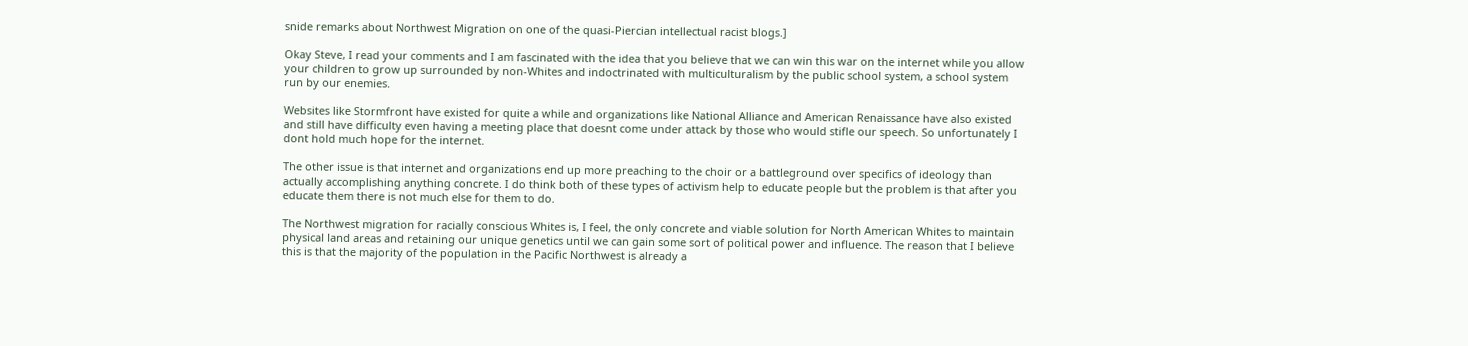snide remarks about Northwest Migration on one of the quasi-Piercian intellectual racist blogs.]

Okay Steve, I read your comments and I am fascinated with the idea that you believe that we can win this war on the internet while you allow your children to grow up surrounded by non-Whites and indoctrinated with multiculturalism by the public school system, a school system run by our enemies.

Websites like Stormfront have existed for quite a while and organizations like National Alliance and American Renaissance have also existed and still have difficulty even having a meeting place that doesnt come under attack by those who would stifle our speech. So unfortunately I dont hold much hope for the internet.

The other issue is that internet and organizations end up more preaching to the choir or a battleground over specifics of ideology than actually accomplishing anything concrete. I do think both of these types of activism help to educate people but the problem is that after you educate them there is not much else for them to do.

The Northwest migration for racially conscious Whites is, I feel, the only concrete and viable solution for North American Whites to maintain physical land areas and retaining our unique genetics until we can gain some sort of political power and influence. The reason that I believe this is that the majority of the population in the Pacific Northwest is already a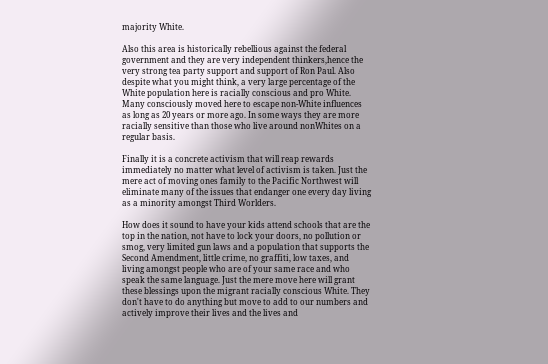majority White.

Also this area is historically rebellious against the federal government and they are very independent thinkers,hence the very strong tea party support and support of Ron Paul. Also despite what you might think, a very large percentage of the White population here is racially conscious and pro White. Many consciously moved here to escape non-White influences as long as 20 years or more ago. In some ways they are more racially sensitive than those who live around nonWhites on a regular basis.

Finally it is a concrete activism that will reap rewards immediately no matter what level of activism is taken. Just the mere act of moving ones family to the Pacific Northwest will eliminate many of the issues that endanger one every day living as a minority amongst Third Worlders.

How does it sound to have your kids attend schools that are the top in the nation, not have to lock your doors, no pollution or smog, very limited gun laws and a population that supports the Second Amendment, little crime, no graffiti, low taxes, and living amongst people who are of your same race and who speak the same language. Just the mere move here will grant these blessings upon the migrant racially conscious White. They don't have to do anything but move to add to our numbers and actively improve their lives and the lives and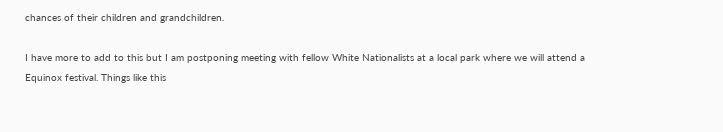chances of their children and grandchildren.

I have more to add to this but I am postponing meeting with fellow White Nationalists at a local park where we will attend a Equinox festival. Things like this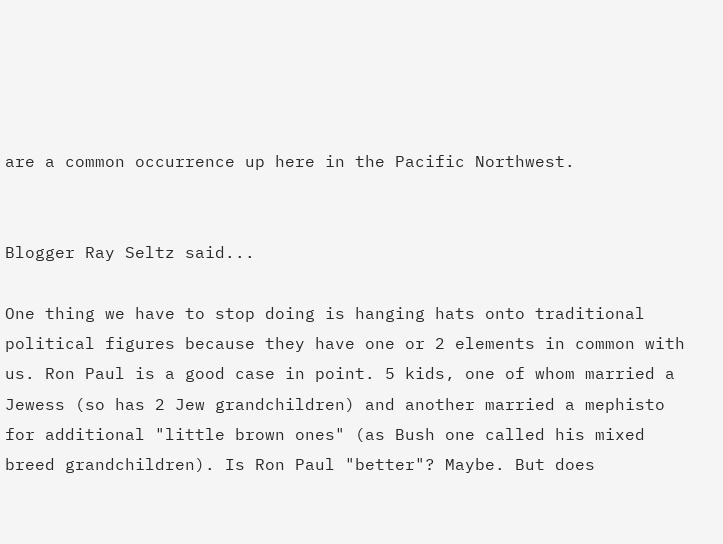are a common occurrence up here in the Pacific Northwest.


Blogger Ray Seltz said...

One thing we have to stop doing is hanging hats onto traditional political figures because they have one or 2 elements in common with us. Ron Paul is a good case in point. 5 kids, one of whom married a Jewess (so has 2 Jew grandchildren) and another married a mephisto for additional "little brown ones" (as Bush one called his mixed breed grandchildren). Is Ron Paul "better"? Maybe. But does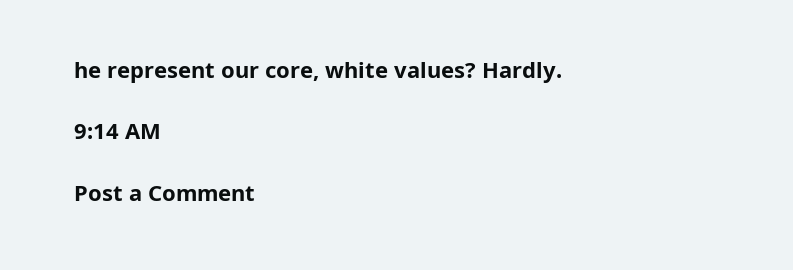he represent our core, white values? Hardly.

9:14 AM

Post a Comment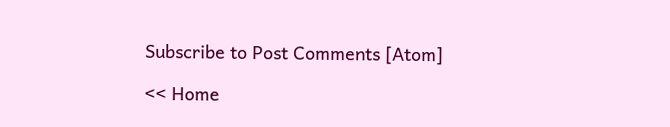Subscribe to Post Comments [Atom]

<< Home